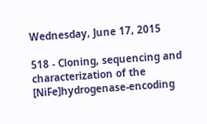Wednesday, June 17, 2015

518 - Cloning, sequencing and characterization of the [NiFe]hydrogenase-encoding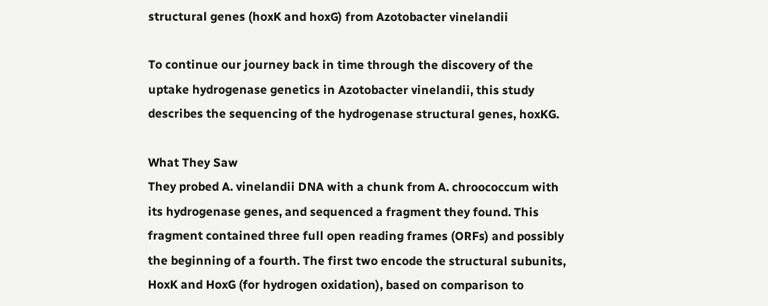structural genes (hoxK and hoxG) from Azotobacter vinelandii

To continue our journey back in time through the discovery of the uptake hydrogenase genetics in Azotobacter vinelandii, this study describes the sequencing of the hydrogenase structural genes, hoxKG.

What They Saw
They probed A. vinelandii DNA with a chunk from A. chroococcum with its hydrogenase genes, and sequenced a fragment they found. This fragment contained three full open reading frames (ORFs) and possibly the beginning of a fourth. The first two encode the structural subunits, HoxK and HoxG (for hydrogen oxidation), based on comparison to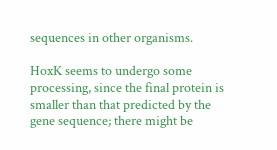sequences in other organisms.

HoxK seems to undergo some processing, since the final protein is smaller than that predicted by the gene sequence; there might be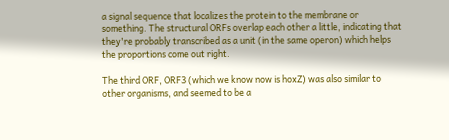a signal sequence that localizes the protein to the membrane or something. The structural ORFs overlap each other a little, indicating that they're probably transcribed as a unit (in the same operon) which helps the proportions come out right.

The third ORF, ORF3 (which we know now is hoxZ) was also similar to other organisms, and seemed to be a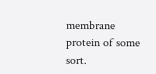membrane protein of some sort.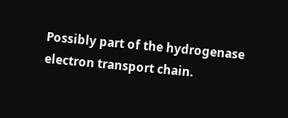Possibly part of the hydrogenase electron transport chain.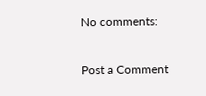No comments:

Post a Comment